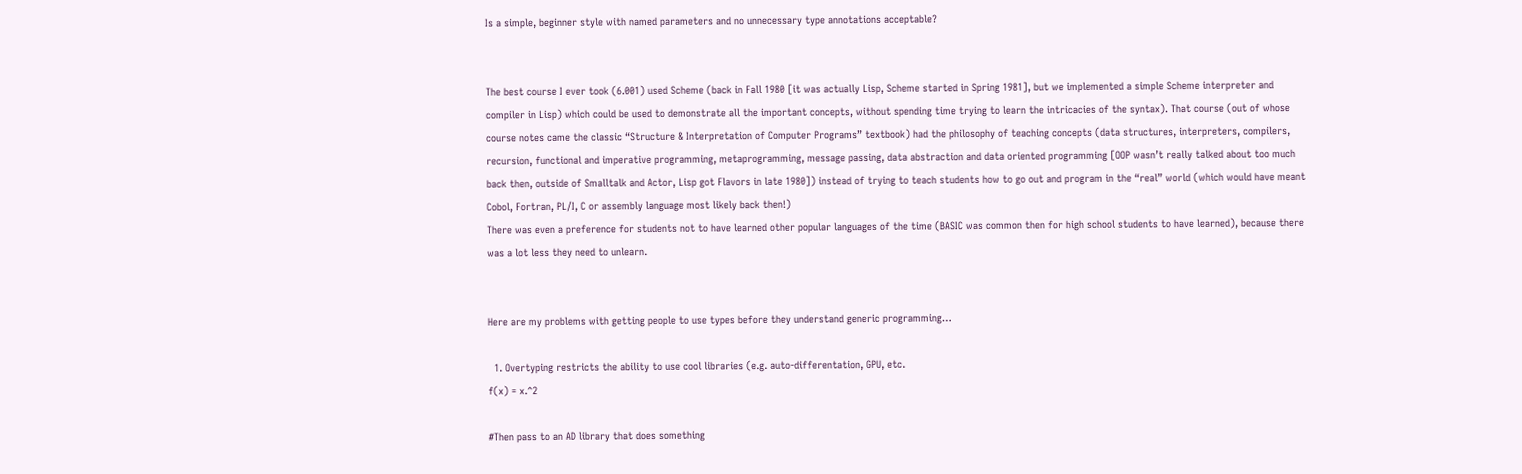Is a simple, beginner style with named parameters and no unnecessary type annotations acceptable?


The best course I ever took (6.001) used Scheme (back in Fall 1980 [it was actually Lisp, Scheme started in Spring 1981], but we implemented a simple Scheme interpreter and compiler in Lisp) which could be used to demonstrate all the important concepts, without spending time trying to learn the intricacies of the syntax). That course (out of whose course notes came the classic “Structure & Interpretation of Computer Programs” textbook) had the philosophy of teaching concepts (data structures, interpreters, compilers, recursion, functional and imperative programming, metaprogramming, message passing, data abstraction and data oriented programming [OOP wasn’t really talked about too much back then, outside of Smalltalk and Actor, Lisp got Flavors in late 1980]) instead of trying to teach students how to go out and program in the “real” world (which would have meant Cobol, Fortran, PL/I, C or assembly language most likely back then!)
There was even a preference for students not to have learned other popular languages of the time (BASIC was common then for high school students to have learned), because there was a lot less they need to unlearn.


Here are my problems with getting people to use types before they understand generic programming…

  1. Overtyping restricts the ability to use cool libraries (e.g. auto-differentation, GPU, etc.
f(x) = x.^2

#Then pass to an AD library that does something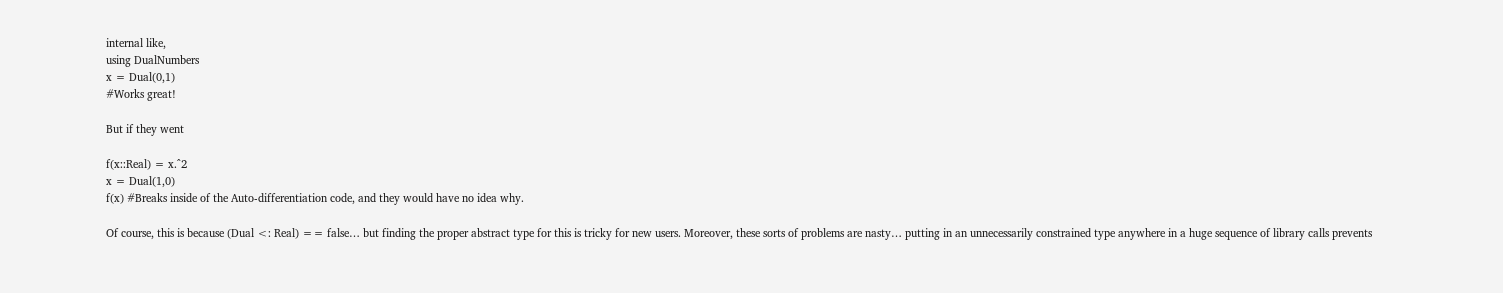internal like,
using DualNumbers
x = Dual(0,1)
#Works great!

But if they went

f(x::Real) = x.^2
x = Dual(1,0)
f(x) #Breaks inside of the Auto-differentiation code, and they would have no idea why.

Of course, this is because (Dual <: Real) == false… but finding the proper abstract type for this is tricky for new users. Moreover, these sorts of problems are nasty… putting in an unnecessarily constrained type anywhere in a huge sequence of library calls prevents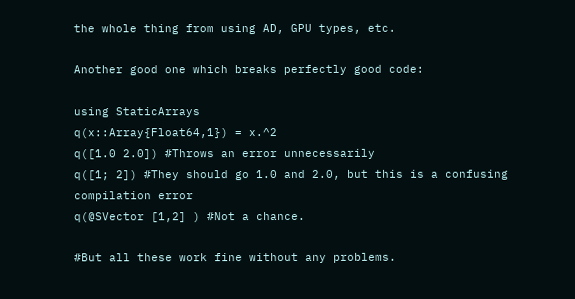the whole thing from using AD, GPU types, etc.

Another good one which breaks perfectly good code:

using StaticArrays
q(x::Array{Float64,1}) = x.^2
q([1.0 2.0]) #Throws an error unnecessarily
q([1; 2]) #They should go 1.0 and 2.0, but this is a confusing compilation error
q(@SVector [1,2] ) #Not a chance.

#But all these work fine without any problems.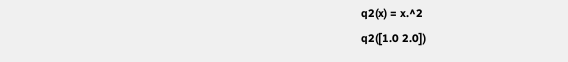q2(x) = x.^2
q2([1.0 2.0])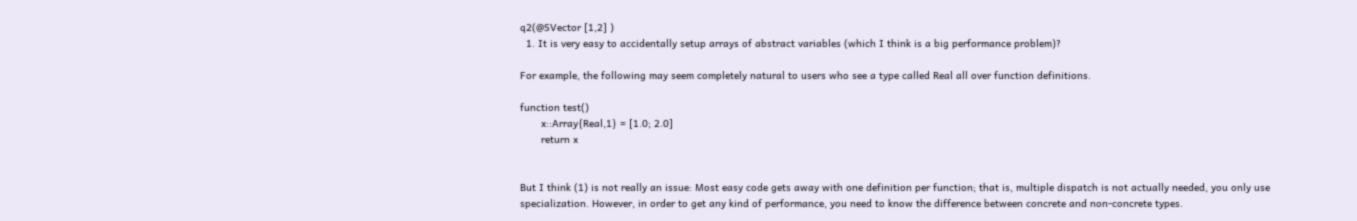q2(@SVector [1,2] )
  1. It is very easy to accidentally setup arrays of abstract variables (which I think is a big performance problem)?

For example, the following may seem completely natural to users who see a type called Real all over function definitions.

function test()
       x::Array{Real,1} = [1.0; 2.0]
       return x


But I think (1) is not really an issue: Most easy code gets away with one definition per function; that is, multiple dispatch is not actually needed, you only use specialization. However, in order to get any kind of performance, you need to know the difference between concrete and non-concrete types.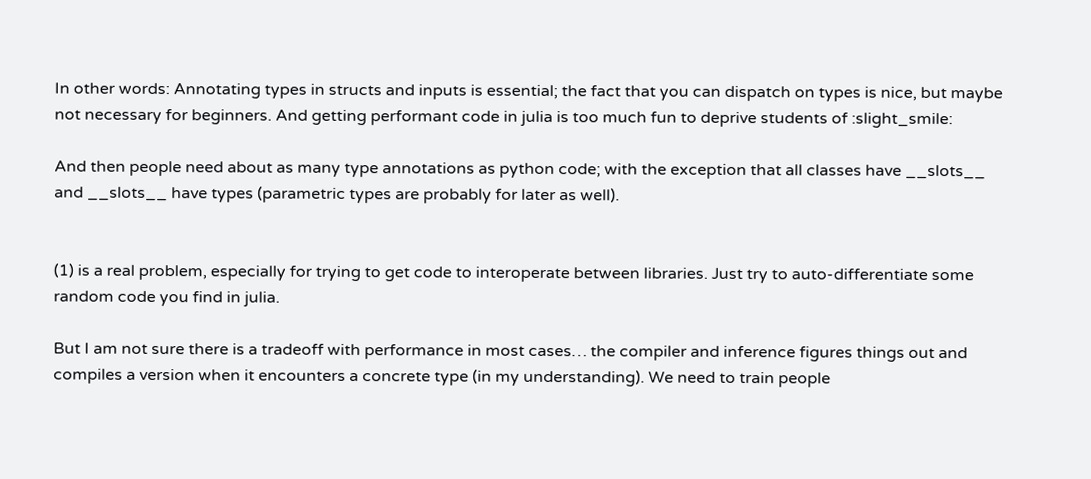In other words: Annotating types in structs and inputs is essential; the fact that you can dispatch on types is nice, but maybe not necessary for beginners. And getting performant code in julia is too much fun to deprive students of :slight_smile:

And then people need about as many type annotations as python code; with the exception that all classes have __slots__ and __slots__ have types (parametric types are probably for later as well).


(1) is a real problem, especially for trying to get code to interoperate between libraries. Just try to auto-differentiate some random code you find in julia.

But I am not sure there is a tradeoff with performance in most cases… the compiler and inference figures things out and compiles a version when it encounters a concrete type (in my understanding). We need to train people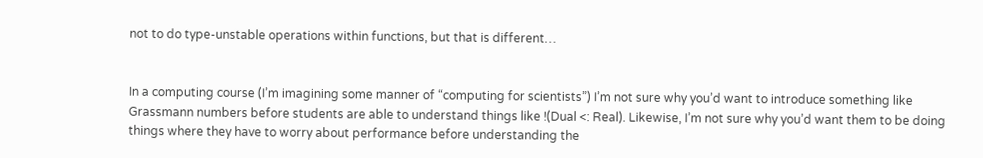not to do type-unstable operations within functions, but that is different…


In a computing course (I’m imagining some manner of “computing for scientists”) I’m not sure why you’d want to introduce something like Grassmann numbers before students are able to understand things like !(Dual <: Real). Likewise, I’m not sure why you’d want them to be doing things where they have to worry about performance before understanding the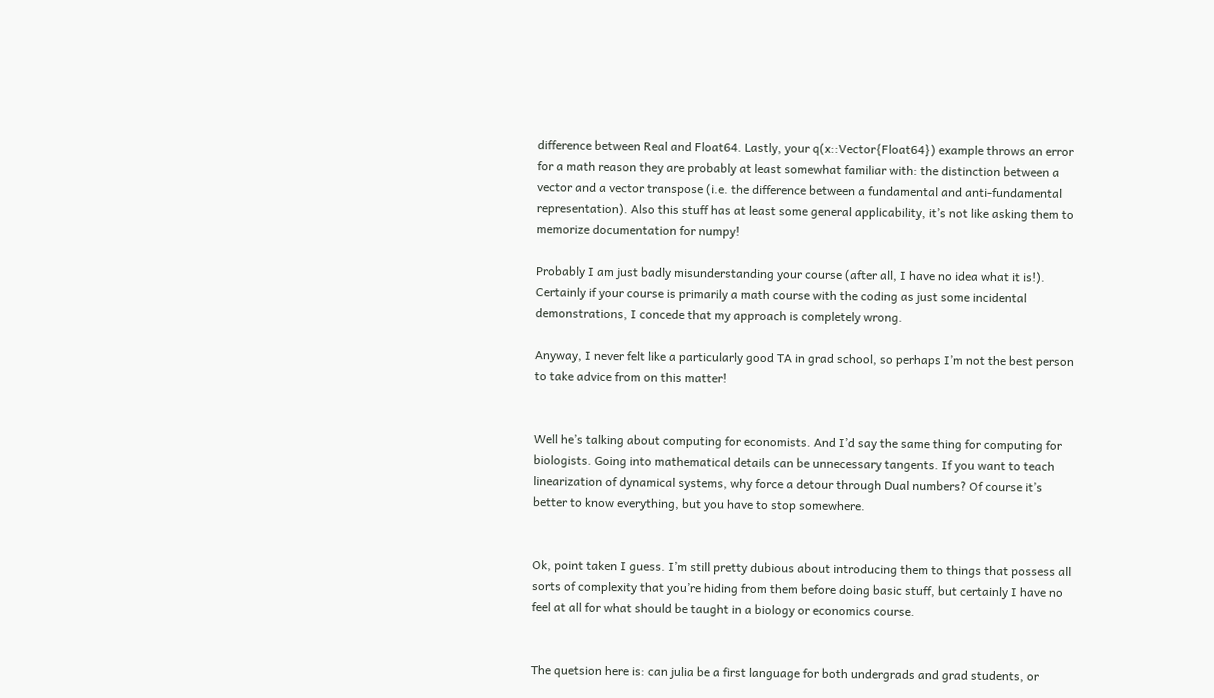difference between Real and Float64. Lastly, your q(x::Vector{Float64}) example throws an error for a math reason they are probably at least somewhat familiar with: the distinction between a vector and a vector transpose (i.e. the difference between a fundamental and anti-fundamental representation). Also this stuff has at least some general applicability, it’s not like asking them to memorize documentation for numpy!

Probably I am just badly misunderstanding your course (after all, I have no idea what it is!). Certainly if your course is primarily a math course with the coding as just some incidental demonstrations, I concede that my approach is completely wrong.

Anyway, I never felt like a particularly good TA in grad school, so perhaps I’m not the best person to take advice from on this matter!


Well he’s talking about computing for economists. And I’d say the same thing for computing for biologists. Going into mathematical details can be unnecessary tangents. If you want to teach linearization of dynamical systems, why force a detour through Dual numbers? Of course it’s better to know everything, but you have to stop somewhere.


Ok, point taken I guess. I’m still pretty dubious about introducing them to things that possess all sorts of complexity that you’re hiding from them before doing basic stuff, but certainly I have no feel at all for what should be taught in a biology or economics course.


The quetsion here is: can julia be a first language for both undergrads and grad students, or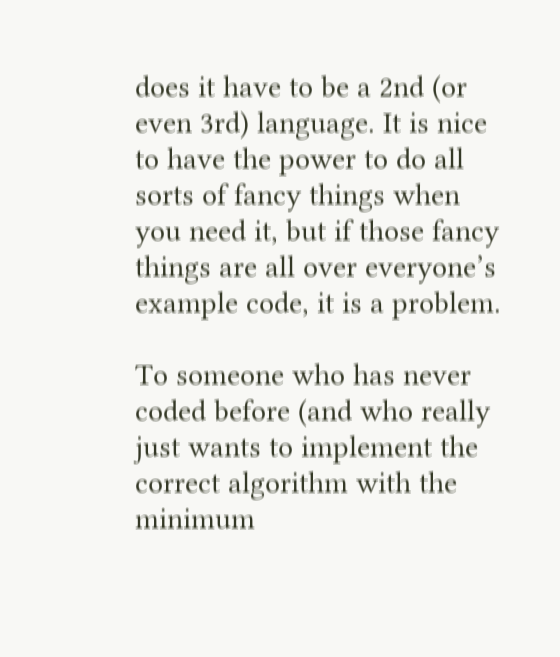does it have to be a 2nd (or even 3rd) language. It is nice to have the power to do all sorts of fancy things when you need it, but if those fancy things are all over everyone’s example code, it is a problem.

To someone who has never coded before (and who really just wants to implement the correct algorithm with the minimum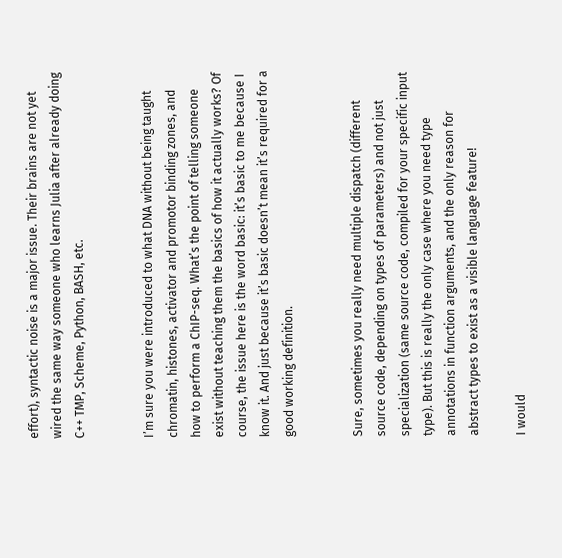effort), syntactic noise is a major issue. Their brains are not yet wired the same way someone who learns Julia after already doing C++ TMP, Scheme, Python, BASH, etc.


I’m sure you were introduced to what DNA without being taught chromatin, histones, activator and promotor binding zones, and how to perform a ChIP-seq. What’s the point of telling someone exist without teaching them the basics of how it actually works? Of course, the issue here is the word basic: it’s basic to me because I know it. And just because it’s basic doesn’t mean it’s required for a good working definition.


Sure, sometimes you really need multiple dispatch (different source code, depending on types of parameters) and not just specialization (same source code, compiled for your specific input type). But this is really the only case where you need type annotations in function arguments, and the only reason for abstract types to exist as a visible language feature!

I would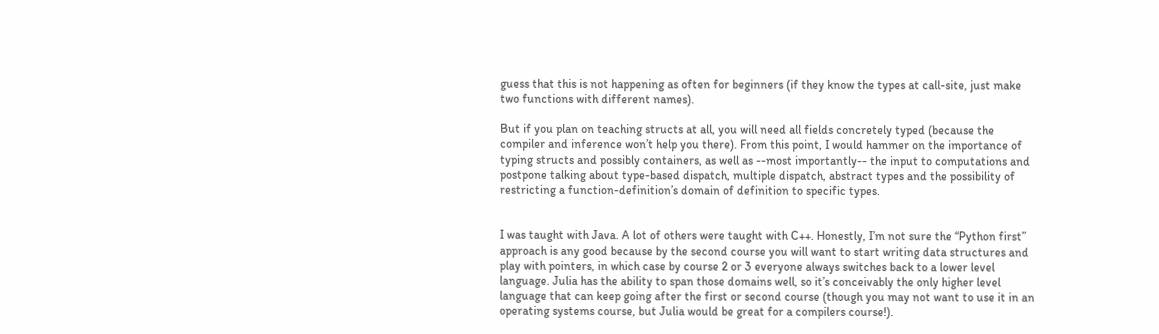guess that this is not happening as often for beginners (if they know the types at call-site, just make two functions with different names).

But if you plan on teaching structs at all, you will need all fields concretely typed (because the compiler and inference won’t help you there). From this point, I would hammer on the importance of typing structs and possibly containers, as well as --most importantly-- the input to computations and postpone talking about type-based dispatch, multiple dispatch, abstract types and the possibility of restricting a function-definition’s domain of definition to specific types.


I was taught with Java. A lot of others were taught with C++. Honestly, I’m not sure the “Python first” approach is any good because by the second course you will want to start writing data structures and play with pointers, in which case by course 2 or 3 everyone always switches back to a lower level language. Julia has the ability to span those domains well, so it’s conceivably the only higher level language that can keep going after the first or second course (though you may not want to use it in an operating systems course, but Julia would be great for a compilers course!).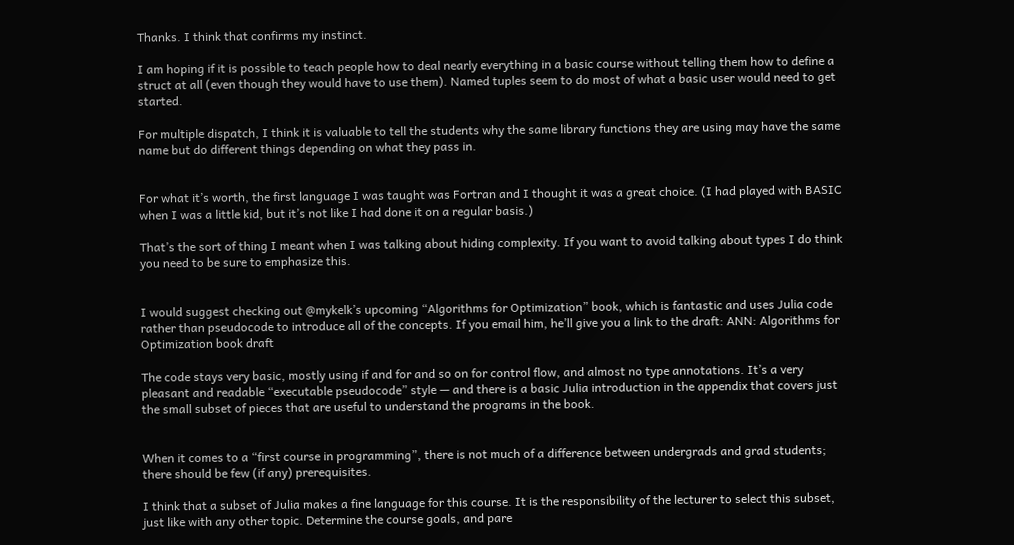Thanks. I think that confirms my instinct.

I am hoping if it is possible to teach people how to deal nearly everything in a basic course without telling them how to define a struct at all (even though they would have to use them). Named tuples seem to do most of what a basic user would need to get started.

For multiple dispatch, I think it is valuable to tell the students why the same library functions they are using may have the same name but do different things depending on what they pass in.


For what it’s worth, the first language I was taught was Fortran and I thought it was a great choice. (I had played with BASIC when I was a little kid, but it’s not like I had done it on a regular basis.)

That’s the sort of thing I meant when I was talking about hiding complexity. If you want to avoid talking about types I do think you need to be sure to emphasize this.


I would suggest checking out @mykelk’s upcoming “Algorithms for Optimization” book, which is fantastic and uses Julia code rather than pseudocode to introduce all of the concepts. If you email him, he’ll give you a link to the draft: ANN: Algorithms for Optimization book draft

The code stays very basic, mostly using if and for and so on for control flow, and almost no type annotations. It’s a very pleasant and readable “executable pseudocode” style — and there is a basic Julia introduction in the appendix that covers just the small subset of pieces that are useful to understand the programs in the book.


When it comes to a “first course in programming”, there is not much of a difference between undergrads and grad students; there should be few (if any) prerequisites.

I think that a subset of Julia makes a fine language for this course. It is the responsibility of the lecturer to select this subset, just like with any other topic. Determine the course goals, and pare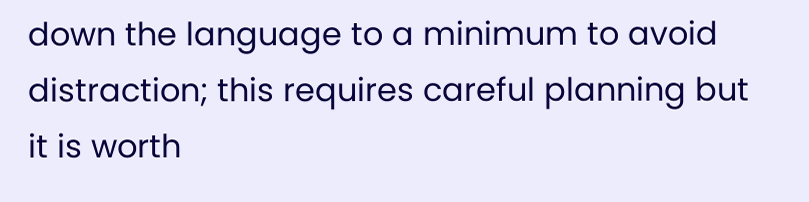down the language to a minimum to avoid distraction; this requires careful planning but it is worth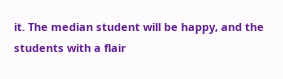it. The median student will be happy, and the students with a flair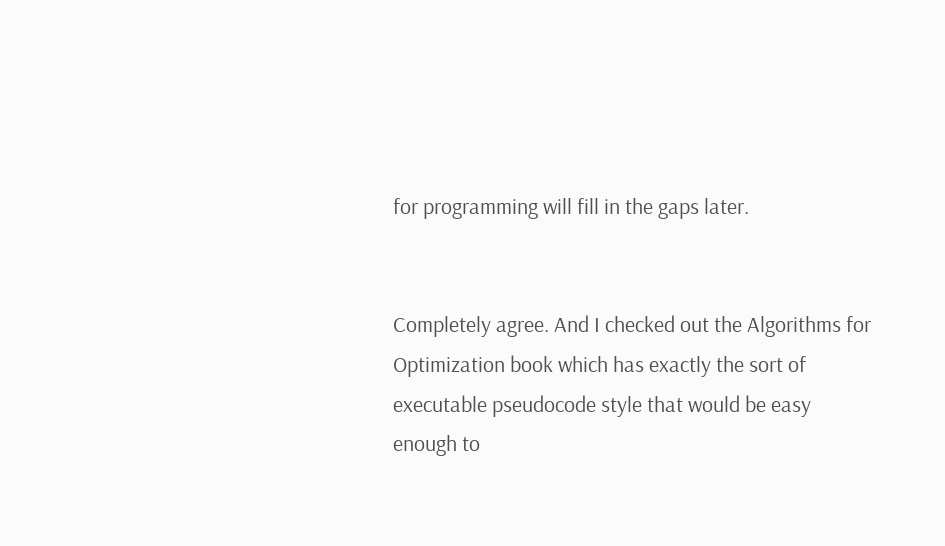for programming will fill in the gaps later.


Completely agree. And I checked out the Algorithms for Optimization book which has exactly the sort of executable pseudocode style that would be easy enough to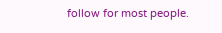follow for most people.